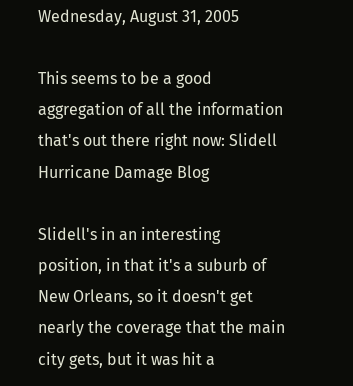Wednesday, August 31, 2005

This seems to be a good aggregation of all the information that's out there right now: Slidell Hurricane Damage Blog

Slidell's in an interesting position, in that it's a suburb of New Orleans, so it doesn't get nearly the coverage that the main city gets, but it was hit a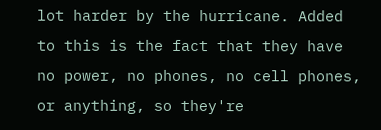lot harder by the hurricane. Added to this is the fact that they have no power, no phones, no cell phones, or anything, so they're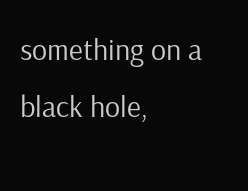something on a black hole,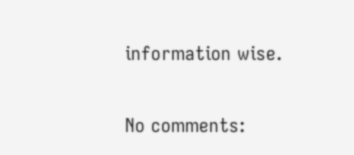information wise.

No comments: